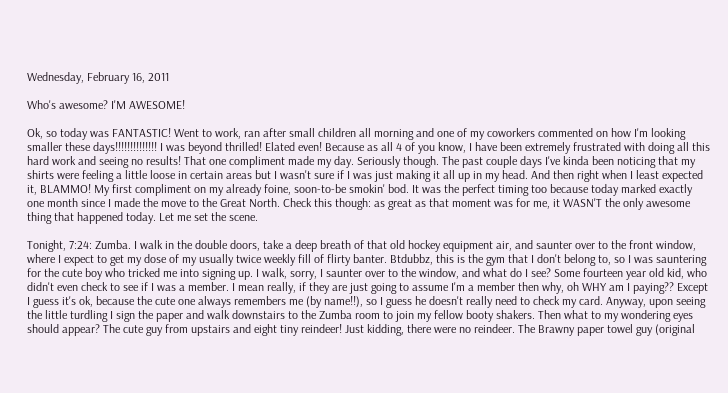Wednesday, February 16, 2011

Who's awesome? I'M AWESOME!

Ok, so today was FANTASTIC! Went to work, ran after small children all morning and one of my coworkers commented on how I'm looking smaller these days!!!!!!!!!!!!!! I was beyond thrilled! Elated even! Because as all 4 of you know, I have been extremely frustrated with doing all this hard work and seeing no results! That one compliment made my day. Seriously though. The past couple days I've kinda been noticing that my shirts were feeling a little loose in certain areas but I wasn't sure if I was just making it all up in my head. And then right when I least expected it, BLAMMO! My first compliment on my already foine, soon-to-be smokin' bod. It was the perfect timing too because today marked exactly one month since I made the move to the Great North. Check this though: as great as that moment was for me, it WASN'T the only awesome thing that happened today. Let me set the scene.

Tonight, 7:24: Zumba. I walk in the double doors, take a deep breath of that old hockey equipment air, and saunter over to the front window, where I expect to get my dose of my usually twice weekly fill of flirty banter. Btdubbz, this is the gym that I don't belong to, so I was sauntering for the cute boy who tricked me into signing up. I walk, sorry, I saunter over to the window, and what do I see? Some fourteen year old kid, who didn't even check to see if I was a member. I mean really, if they are just going to assume I'm a member then why, oh WHY am I paying?? Except I guess it's ok, because the cute one always remembers me (by name!!), so I guess he doesn't really need to check my card. Anyway, upon seeing the little turdling I sign the paper and walk downstairs to the Zumba room to join my fellow booty shakers. Then what to my wondering eyes should appear? The cute guy from upstairs and eight tiny reindeer! Just kidding, there were no reindeer. The Brawny paper towel guy (original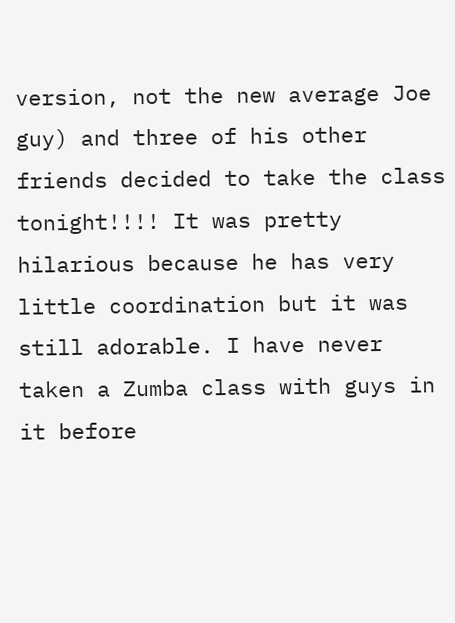version, not the new average Joe guy) and three of his other friends decided to take the class tonight!!!! It was pretty hilarious because he has very little coordination but it was still adorable. I have never taken a Zumba class with guys in it before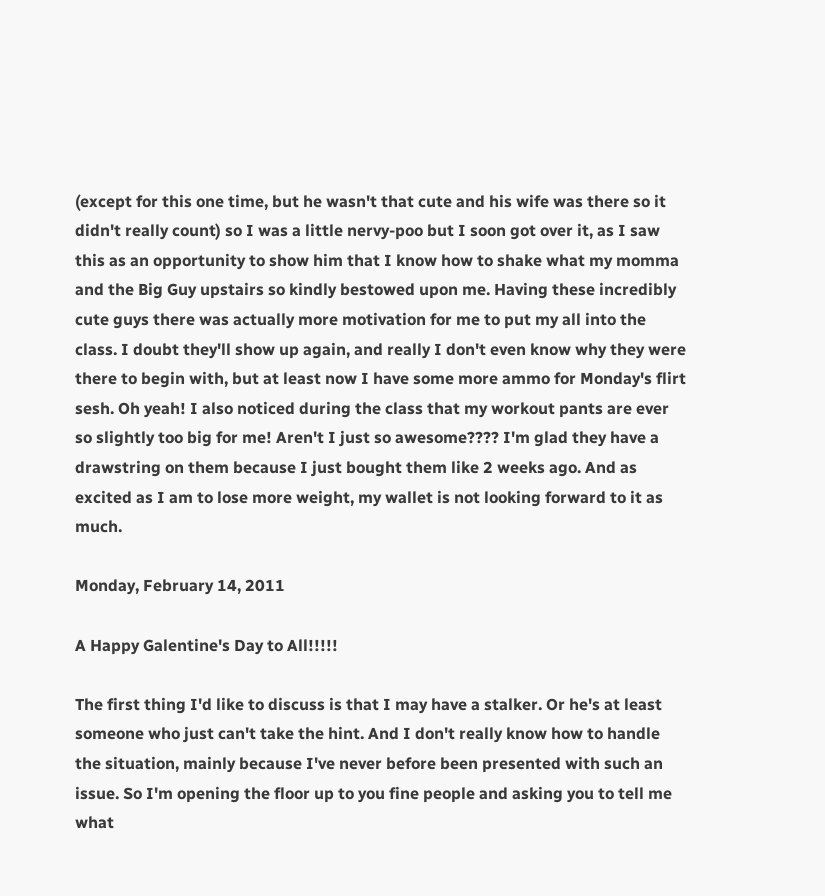(except for this one time, but he wasn't that cute and his wife was there so it didn't really count) so I was a little nervy-poo but I soon got over it, as I saw this as an opportunity to show him that I know how to shake what my momma and the Big Guy upstairs so kindly bestowed upon me. Having these incredibly cute guys there was actually more motivation for me to put my all into the class. I doubt they'll show up again, and really I don't even know why they were there to begin with, but at least now I have some more ammo for Monday's flirt sesh. Oh yeah! I also noticed during the class that my workout pants are ever so slightly too big for me! Aren't I just so awesome???? I'm glad they have a drawstring on them because I just bought them like 2 weeks ago. And as excited as I am to lose more weight, my wallet is not looking forward to it as much.

Monday, February 14, 2011

A Happy Galentine's Day to All!!!!!

The first thing I'd like to discuss is that I may have a stalker. Or he's at least someone who just can't take the hint. And I don't really know how to handle the situation, mainly because I've never before been presented with such an issue. So I'm opening the floor up to you fine people and asking you to tell me what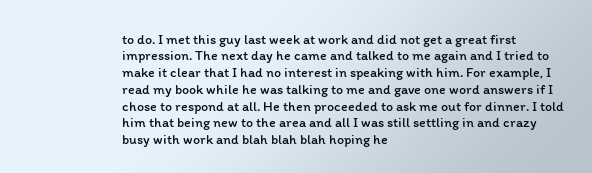to do. I met this guy last week at work and did not get a great first impression. The next day he came and talked to me again and I tried to make it clear that I had no interest in speaking with him. For example, I read my book while he was talking to me and gave one word answers if I chose to respond at all. He then proceeded to ask me out for dinner. I told him that being new to the area and all I was still settling in and crazy busy with work and blah blah blah hoping he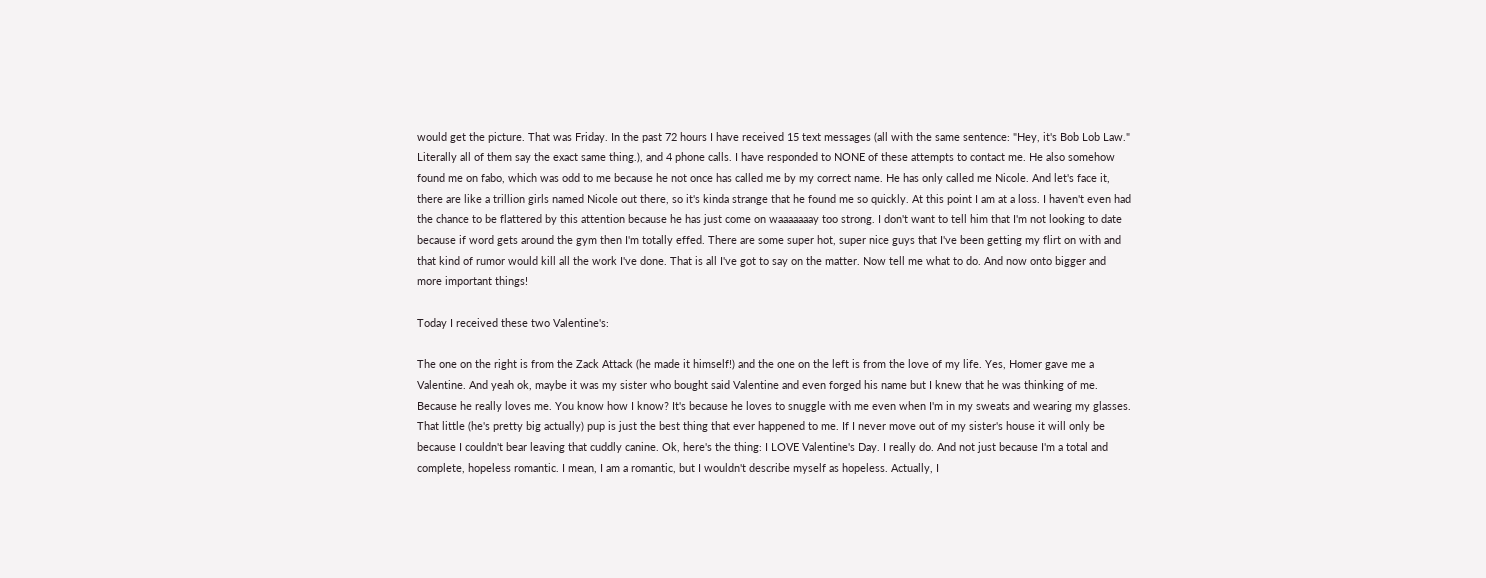would get the picture. That was Friday. In the past 72 hours I have received 15 text messages (all with the same sentence: "Hey, it's Bob Lob Law." Literally all of them say the exact same thing.), and 4 phone calls. I have responded to NONE of these attempts to contact me. He also somehow found me on fabo, which was odd to me because he not once has called me by my correct name. He has only called me Nicole. And let's face it, there are like a trillion girls named Nicole out there, so it's kinda strange that he found me so quickly. At this point I am at a loss. I haven't even had the chance to be flattered by this attention because he has just come on waaaaaaay too strong. I don't want to tell him that I'm not looking to date because if word gets around the gym then I'm totally effed. There are some super hot, super nice guys that I've been getting my flirt on with and that kind of rumor would kill all the work I've done. That is all I've got to say on the matter. Now tell me what to do. And now onto bigger and more important things!

Today I received these two Valentine's:

The one on the right is from the Zack Attack (he made it himself!) and the one on the left is from the love of my life. Yes, Homer gave me a Valentine. And yeah ok, maybe it was my sister who bought said Valentine and even forged his name but I knew that he was thinking of me. Because he really loves me. You know how I know? It's because he loves to snuggle with me even when I'm in my sweats and wearing my glasses. That little (he's pretty big actually) pup is just the best thing that ever happened to me. If I never move out of my sister's house it will only be because I couldn't bear leaving that cuddly canine. Ok, here's the thing: I LOVE Valentine's Day. I really do. And not just because I'm a total and complete, hopeless romantic. I mean, I am a romantic, but I wouldn't describe myself as hopeless. Actually, I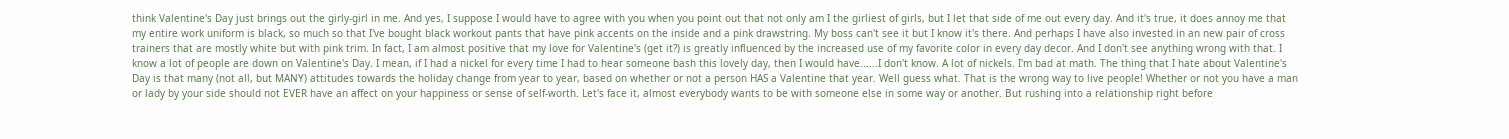think Valentine's Day just brings out the girly-girl in me. And yes, I suppose I would have to agree with you when you point out that not only am I the girliest of girls, but I let that side of me out every day. And it's true, it does annoy me that my entire work uniform is black, so much so that I've bought black workout pants that have pink accents on the inside and a pink drawstring. My boss can't see it but I know it's there. And perhaps I have also invested in an new pair of cross trainers that are mostly white but with pink trim. In fact, I am almost positive that my love for Valentine's (get it?) is greatly influenced by the increased use of my favorite color in every day decor. And I don't see anything wrong with that. I know a lot of people are down on Valentine's Day. I mean, if I had a nickel for every time I had to hear someone bash this lovely day, then I would have......I don't know. A lot of nickels. I'm bad at math. The thing that I hate about Valentine's Day is that many (not all, but MANY) attitudes towards the holiday change from year to year, based on whether or not a person HAS a Valentine that year. Well guess what. That is the wrong way to live people! Whether or not you have a man or lady by your side should not EVER have an affect on your happiness or sense of self-worth. Let's face it, almost everybody wants to be with someone else in some way or another. But rushing into a relationship right before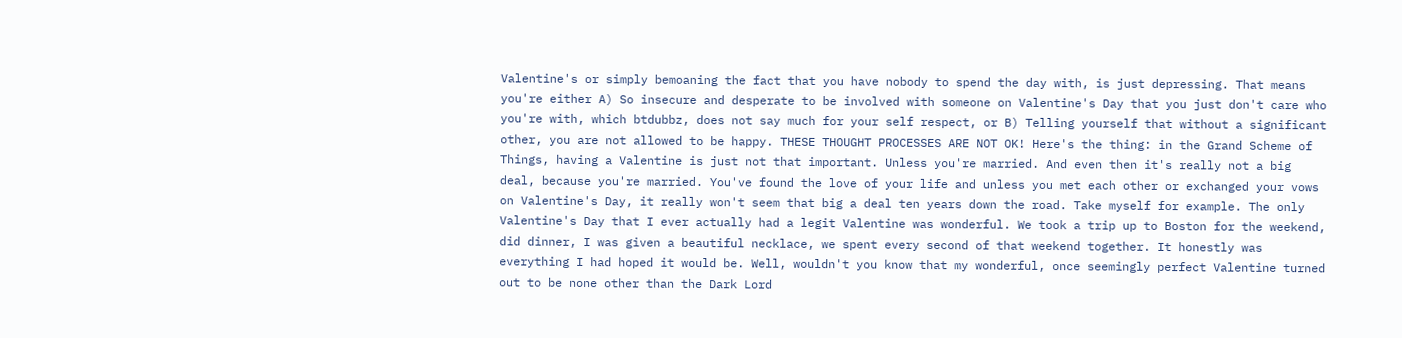Valentine's or simply bemoaning the fact that you have nobody to spend the day with, is just depressing. That means you're either A) So insecure and desperate to be involved with someone on Valentine's Day that you just don't care who you're with, which btdubbz, does not say much for your self respect, or B) Telling yourself that without a significant other, you are not allowed to be happy. THESE THOUGHT PROCESSES ARE NOT OK! Here's the thing: in the Grand Scheme of Things, having a Valentine is just not that important. Unless you're married. And even then it's really not a big deal, because you're married. You've found the love of your life and unless you met each other or exchanged your vows on Valentine's Day, it really won't seem that big a deal ten years down the road. Take myself for example. The only Valentine's Day that I ever actually had a legit Valentine was wonderful. We took a trip up to Boston for the weekend, did dinner, I was given a beautiful necklace, we spent every second of that weekend together. It honestly was everything I had hoped it would be. Well, wouldn't you know that my wonderful, once seemingly perfect Valentine turned out to be none other than the Dark Lord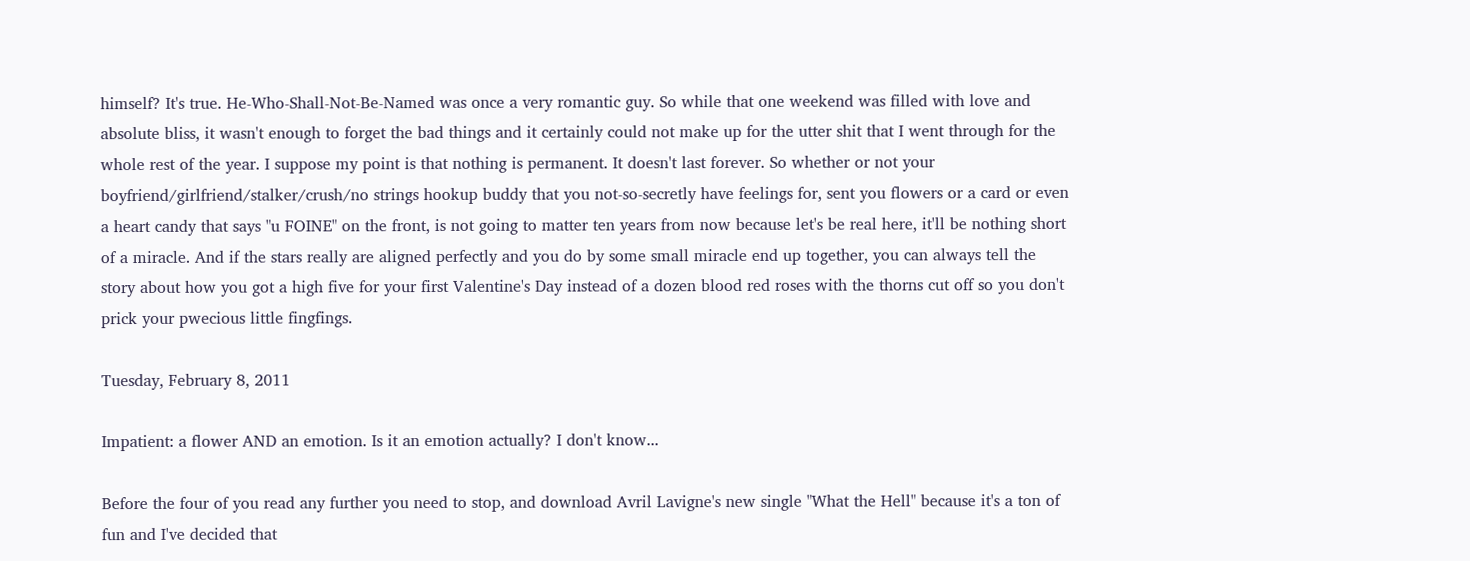himself? It's true. He-Who-Shall-Not-Be-Named was once a very romantic guy. So while that one weekend was filled with love and absolute bliss, it wasn't enough to forget the bad things and it certainly could not make up for the utter shit that I went through for the whole rest of the year. I suppose my point is that nothing is permanent. It doesn't last forever. So whether or not your boyfriend/girlfriend/stalker/crush/no strings hookup buddy that you not-so-secretly have feelings for, sent you flowers or a card or even a heart candy that says "u FOINE" on the front, is not going to matter ten years from now because let's be real here, it'll be nothing short of a miracle. And if the stars really are aligned perfectly and you do by some small miracle end up together, you can always tell the story about how you got a high five for your first Valentine's Day instead of a dozen blood red roses with the thorns cut off so you don't prick your pwecious little fingfings.

Tuesday, February 8, 2011

Impatient: a flower AND an emotion. Is it an emotion actually? I don't know...

Before the four of you read any further you need to stop, and download Avril Lavigne's new single "What the Hell" because it's a ton of fun and I've decided that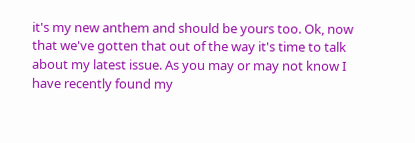it's my new anthem and should be yours too. Ok, now that we've gotten that out of the way it's time to talk about my latest issue. As you may or may not know I have recently found my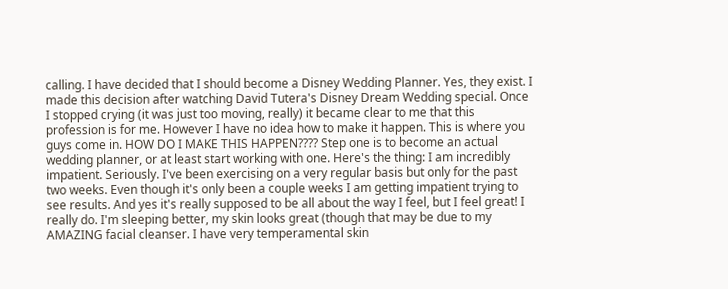calling. I have decided that I should become a Disney Wedding Planner. Yes, they exist. I made this decision after watching David Tutera's Disney Dream Wedding special. Once I stopped crying (it was just too moving, really) it became clear to me that this profession is for me. However I have no idea how to make it happen. This is where you guys come in. HOW DO I MAKE THIS HAPPEN???? Step one is to become an actual wedding planner, or at least start working with one. Here's the thing: I am incredibly impatient. Seriously. I've been exercising on a very regular basis but only for the past two weeks. Even though it's only been a couple weeks I am getting impatient trying to see results. And yes it's really supposed to be all about the way I feel, but I feel great! I really do. I'm sleeping better, my skin looks great (though that may be due to my AMAZING facial cleanser. I have very temperamental skin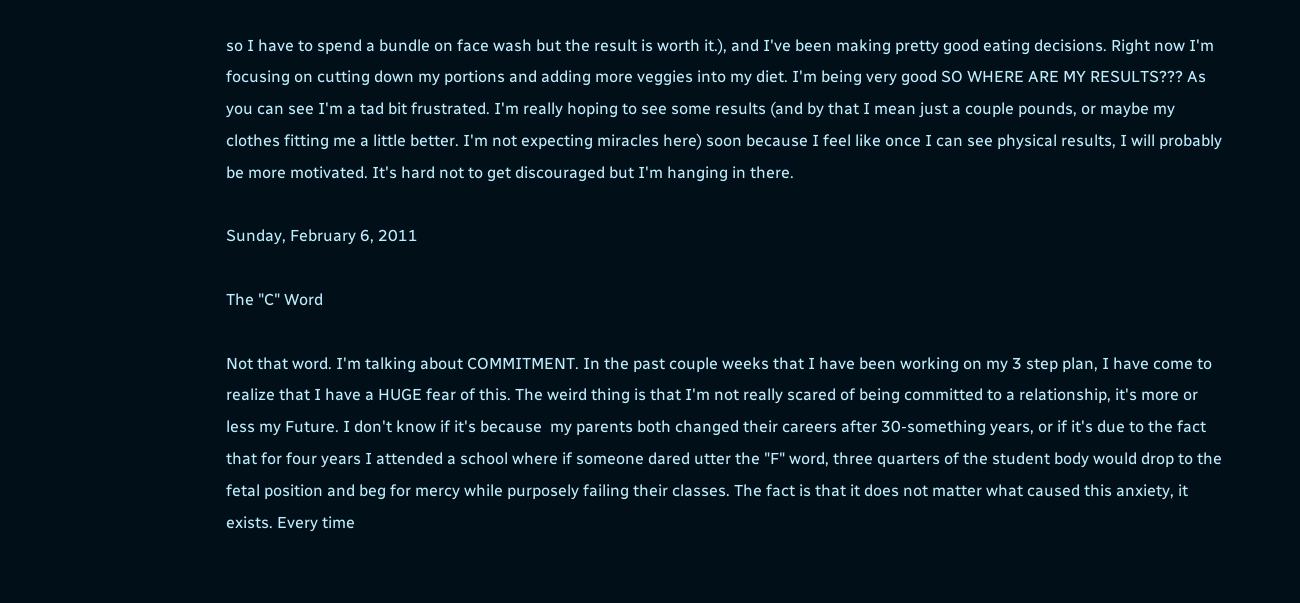so I have to spend a bundle on face wash but the result is worth it.), and I've been making pretty good eating decisions. Right now I'm focusing on cutting down my portions and adding more veggies into my diet. I'm being very good SO WHERE ARE MY RESULTS??? As you can see I'm a tad bit frustrated. I'm really hoping to see some results (and by that I mean just a couple pounds, or maybe my clothes fitting me a little better. I'm not expecting miracles here) soon because I feel like once I can see physical results, I will probably be more motivated. It's hard not to get discouraged but I'm hanging in there.

Sunday, February 6, 2011

The "C" Word

Not that word. I'm talking about COMMITMENT. In the past couple weeks that I have been working on my 3 step plan, I have come to realize that I have a HUGE fear of this. The weird thing is that I'm not really scared of being committed to a relationship, it's more or less my Future. I don't know if it's because  my parents both changed their careers after 30-something years, or if it's due to the fact that for four years I attended a school where if someone dared utter the "F" word, three quarters of the student body would drop to the fetal position and beg for mercy while purposely failing their classes. The fact is that it does not matter what caused this anxiety, it exists. Every time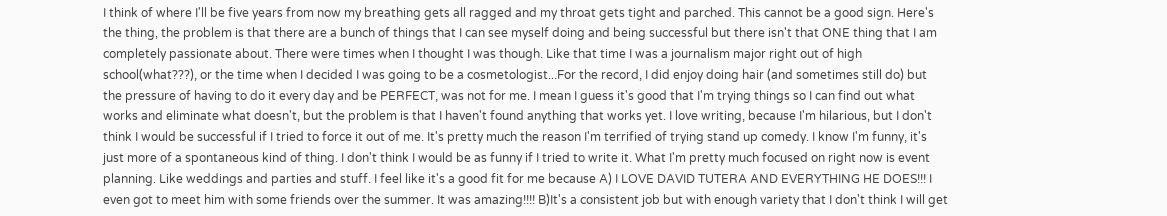I think of where I'll be five years from now my breathing gets all ragged and my throat gets tight and parched. This cannot be a good sign. Here's the thing, the problem is that there are a bunch of things that I can see myself doing and being successful but there isn't that ONE thing that I am completely passionate about. There were times when I thought I was though. Like that time I was a journalism major right out of high school(what???), or the time when I decided I was going to be a cosmetologist...For the record, I did enjoy doing hair (and sometimes still do) but the pressure of having to do it every day and be PERFECT, was not for me. I mean I guess it's good that I'm trying things so I can find out what works and eliminate what doesn't, but the problem is that I haven't found anything that works yet. I love writing, because I'm hilarious, but I don't think I would be successful if I tried to force it out of me. It's pretty much the reason I'm terrified of trying stand up comedy. I know I'm funny, it's just more of a spontaneous kind of thing. I don't think I would be as funny if I tried to write it. What I'm pretty much focused on right now is event planning. Like weddings and parties and stuff. I feel like it's a good fit for me because A) I LOVE DAVID TUTERA AND EVERYTHING HE DOES!!! I even got to meet him with some friends over the summer. It was amazing!!!! B)It's a consistent job but with enough variety that I don't think I will get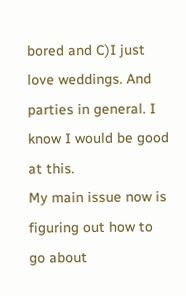bored and C)I just love weddings. And parties in general. I know I would be good at this.
My main issue now is figuring out how to go about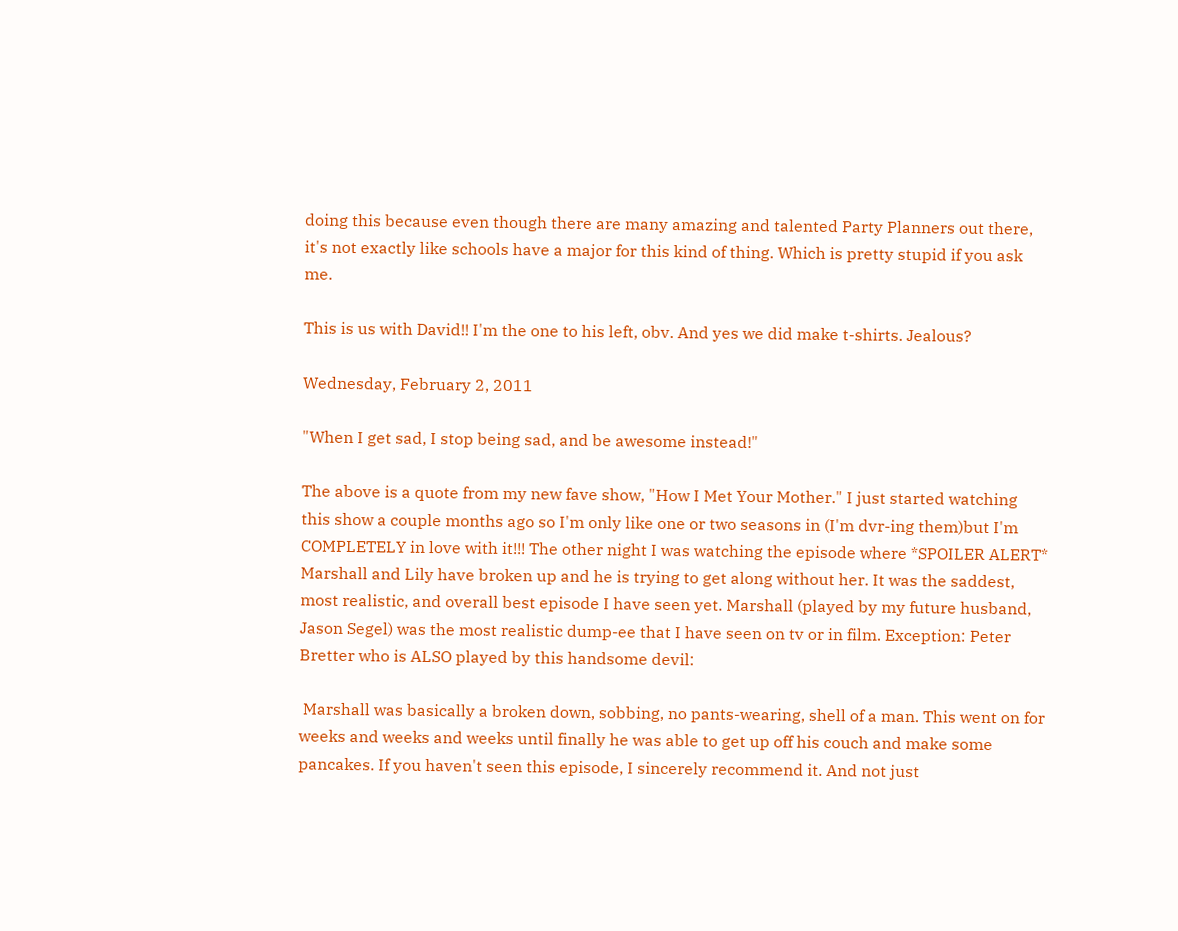doing this because even though there are many amazing and talented Party Planners out there, it's not exactly like schools have a major for this kind of thing. Which is pretty stupid if you ask me.

This is us with David!! I'm the one to his left, obv. And yes we did make t-shirts. Jealous?

Wednesday, February 2, 2011

"When I get sad, I stop being sad, and be awesome instead!"

The above is a quote from my new fave show, "How I Met Your Mother." I just started watching this show a couple months ago so I'm only like one or two seasons in (I'm dvr-ing them)but I'm COMPLETELY in love with it!!! The other night I was watching the episode where *SPOILER ALERT* Marshall and Lily have broken up and he is trying to get along without her. It was the saddest, most realistic, and overall best episode I have seen yet. Marshall (played by my future husband, Jason Segel) was the most realistic dump-ee that I have seen on tv or in film. Exception: Peter Bretter who is ALSO played by this handsome devil:

 Marshall was basically a broken down, sobbing, no pants-wearing, shell of a man. This went on for weeks and weeks and weeks until finally he was able to get up off his couch and make some pancakes. If you haven't seen this episode, I sincerely recommend it. And not just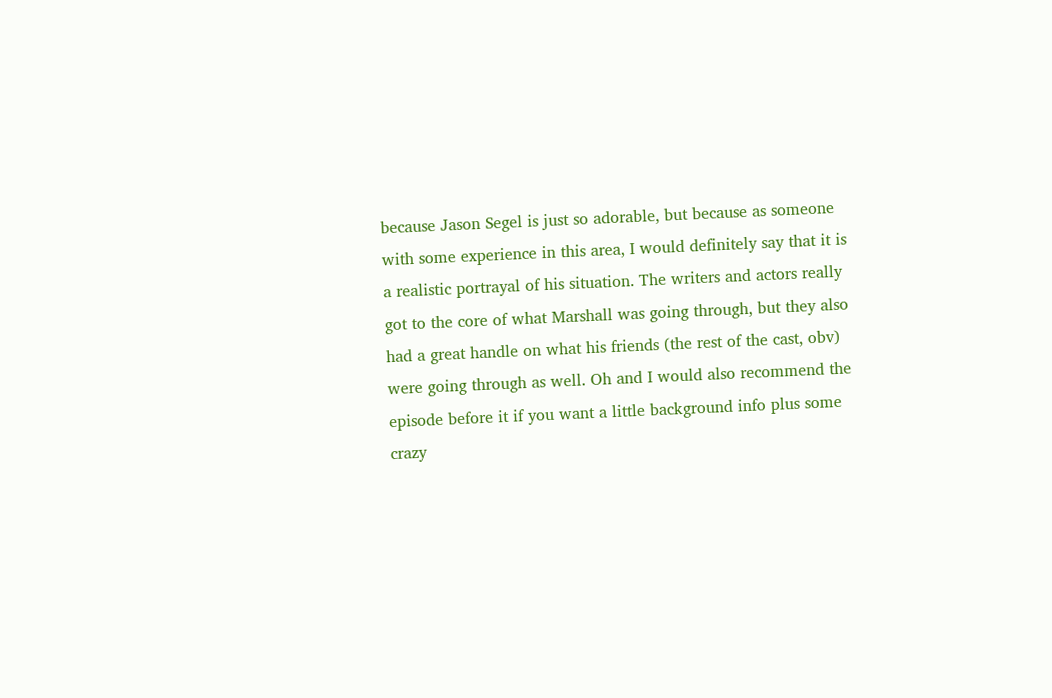because Jason Segel is just so adorable, but because as someone with some experience in this area, I would definitely say that it is a realistic portrayal of his situation. The writers and actors really got to the core of what Marshall was going through, but they also had a great handle on what his friends (the rest of the cast, obv) were going through as well. Oh and I would also recommend the episode before it if you want a little background info plus some crazy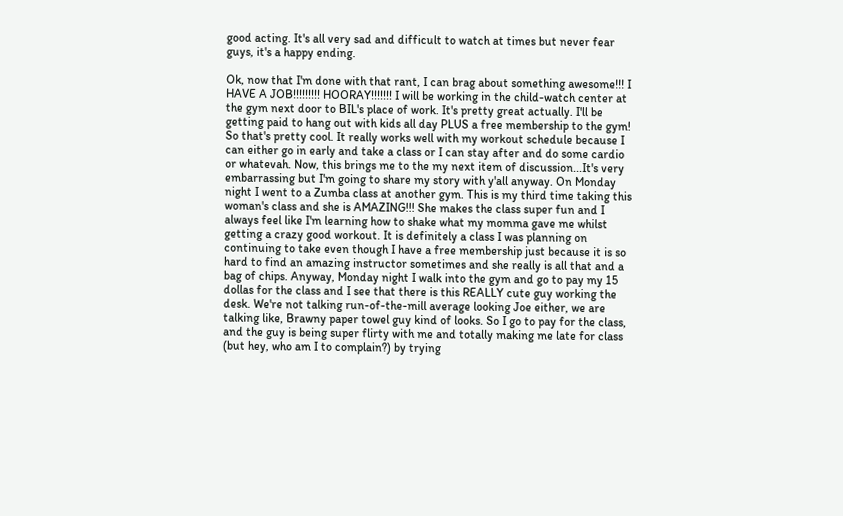good acting. It's all very sad and difficult to watch at times but never fear guys, it's a happy ending.

Ok, now that I'm done with that rant, I can brag about something awesome!!! I HAVE A JOB!!!!!!!!! HOORAY!!!!!!! I will be working in the child-watch center at the gym next door to BIL's place of work. It's pretty great actually. I'll be getting paid to hang out with kids all day PLUS a free membership to the gym! So that's pretty cool. It really works well with my workout schedule because I can either go in early and take a class or I can stay after and do some cardio or whatevah. Now, this brings me to the my next item of discussion...It's very embarrassing but I'm going to share my story with y'all anyway. On Monday night I went to a Zumba class at another gym. This is my third time taking this woman's class and she is AMAZING!!! She makes the class super fun and I always feel like I'm learning how to shake what my momma gave me whilst getting a crazy good workout. It is definitely a class I was planning on continuing to take even though I have a free membership just because it is so hard to find an amazing instructor sometimes and she really is all that and a bag of chips. Anyway, Monday night I walk into the gym and go to pay my 15 dollas for the class and I see that there is this REALLY cute guy working the desk. We're not talking run-of-the-mill average looking Joe either, we are talking like, Brawny paper towel guy kind of looks. So I go to pay for the class, and the guy is being super flirty with me and totally making me late for class (but hey, who am I to complain?) by trying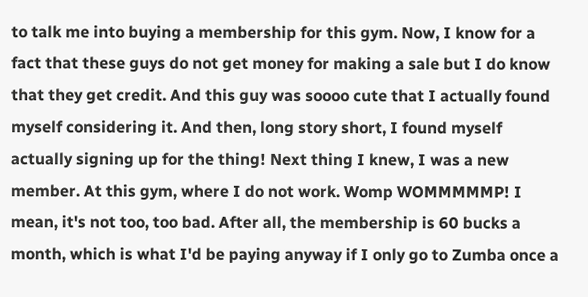to talk me into buying a membership for this gym. Now, I know for a fact that these guys do not get money for making a sale but I do know that they get credit. And this guy was soooo cute that I actually found myself considering it. And then, long story short, I found myself actually signing up for the thing! Next thing I knew, I was a new member. At this gym, where I do not work. Womp WOMMMMMP! I mean, it's not too, too bad. After all, the membership is 60 bucks a month, which is what I'd be paying anyway if I only go to Zumba once a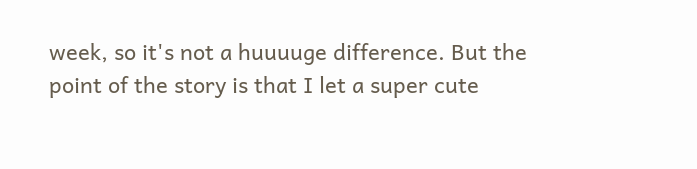week, so it's not a huuuuge difference. But the point of the story is that I let a super cute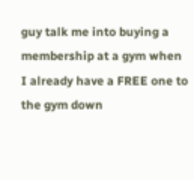guy talk me into buying a membership at a gym when I already have a FREE one to the gym down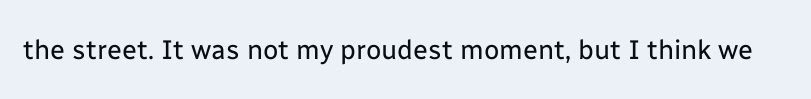the street. It was not my proudest moment, but I think we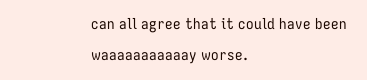can all agree that it could have been waaaaaaaaaaay worse.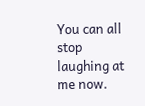You can all stop laughing at me now.